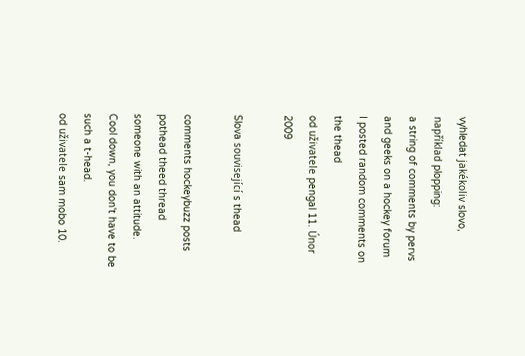vyhledat jakékoliv slovo, například plopping:
a string of comments by pervs and geeks on a hockey forum
I posted random comments on the thead
od uživatele pengal 11. Únor 2009

Slova související s thead

comments hockeybuzz posts pothead theed thread
someone with an attitude.
Cool down, you don't have to be such a t-head.
od uživatele sam mobo 10.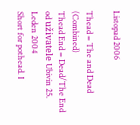Listopad 2006

Thead = The and Dead (Combined)
Thead End = Dead/The End
od uživatele Ubivin 25. Leden 2004
Short for pothead. I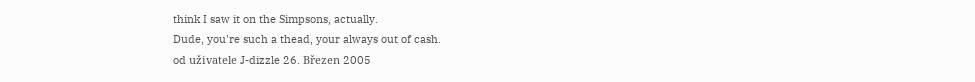think I saw it on the Simpsons, actually.
Dude, you're such a thead, your always out of cash.
od uživatele J-dizzle 26. Březen 2005